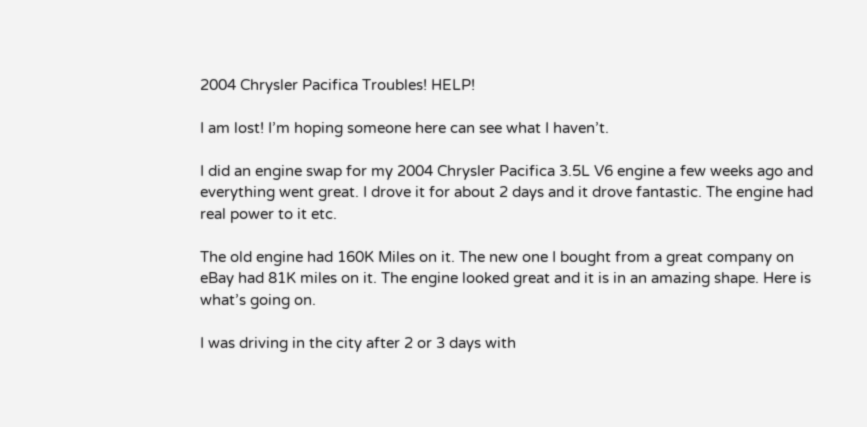2004 Chrysler Pacifica Troubles! HELP!

I am lost! I’m hoping someone here can see what I haven’t.

I did an engine swap for my 2004 Chrysler Pacifica 3.5L V6 engine a few weeks ago and everything went great. I drove it for about 2 days and it drove fantastic. The engine had real power to it etc.

The old engine had 160K Miles on it. The new one I bought from a great company on eBay had 81K miles on it. The engine looked great and it is in an amazing shape. Here is what’s going on.

I was driving in the city after 2 or 3 days with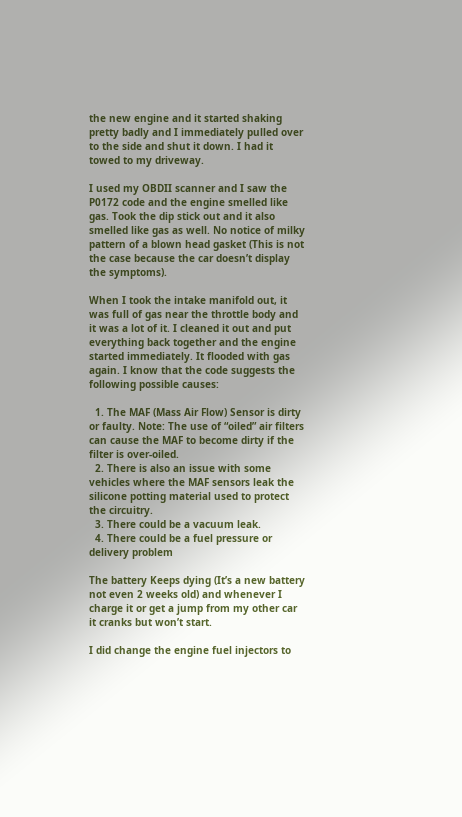the new engine and it started shaking pretty badly and I immediately pulled over to the side and shut it down. I had it towed to my driveway.

I used my OBDII scanner and I saw the P0172 code and the engine smelled like gas. Took the dip stick out and it also smelled like gas as well. No notice of milky pattern of a blown head gasket (This is not the case because the car doesn’t display the symptoms).

When I took the intake manifold out, it was full of gas near the throttle body and it was a lot of it. I cleaned it out and put everything back together and the engine started immediately. It flooded with gas again. I know that the code suggests the following possible causes:

  1. The MAF (Mass Air Flow) Sensor is dirty or faulty. Note: The use of “oiled” air filters can cause the MAF to become dirty if the filter is over-oiled.
  2. There is also an issue with some vehicles where the MAF sensors leak the silicone potting material used to protect the circuitry.
  3. There could be a vacuum leak.
  4. There could be a fuel pressure or delivery problem

The battery Keeps dying (It’s a new battery not even 2 weeks old) and whenever I charge it or get a jump from my other car it cranks but won’t start.

I did change the engine fuel injectors to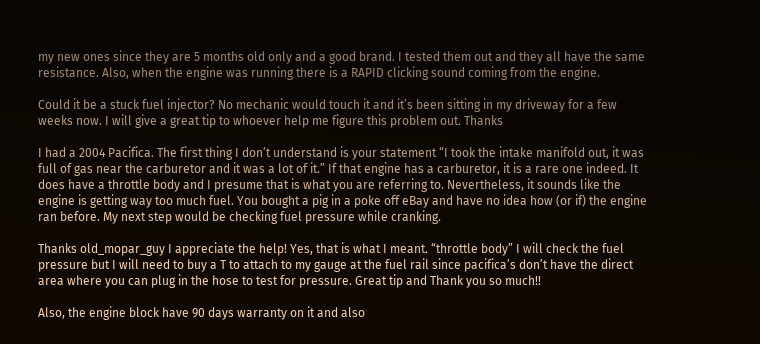my new ones since they are 5 months old only and a good brand. I tested them out and they all have the same resistance. Also, when the engine was running there is a RAPID clicking sound coming from the engine.

Could it be a stuck fuel injector? No mechanic would touch it and it’s been sitting in my driveway for a few weeks now. I will give a great tip to whoever help me figure this problem out. Thanks

I had a 2004 Pacifica. The first thing I don’t understand is your statement “I took the intake manifold out, it was full of gas near the carburetor and it was a lot of it.” If that engine has a carburetor, it is a rare one indeed. It does have a throttle body and I presume that is what you are referring to. Nevertheless, it sounds like the engine is getting way too much fuel. You bought a pig in a poke off eBay and have no idea how (or if) the engine ran before. My next step would be checking fuel pressure while cranking.

Thanks old_mopar_guy I appreciate the help! Yes, that is what I meant. “throttle body” I will check the fuel pressure but I will need to buy a T to attach to my gauge at the fuel rail since pacifica’s don’t have the direct area where you can plug in the hose to test for pressure. Great tip and Thank you so much!!

Also, the engine block have 90 days warranty on it and also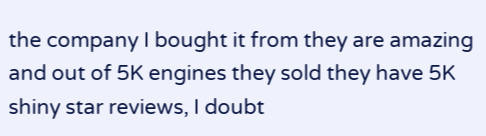the company I bought it from they are amazing and out of 5K engines they sold they have 5K shiny star reviews, I doubt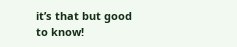it’s that but good to know!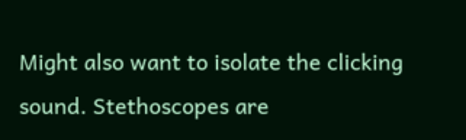Might also want to isolate the clicking sound. Stethoscopes are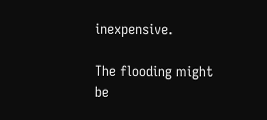inexpensive.

The flooding might be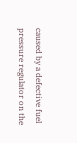caused by a defective fuel pressure regulator on the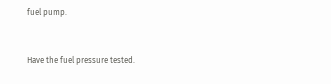fuel pump.


Have the fuel pressure tested.